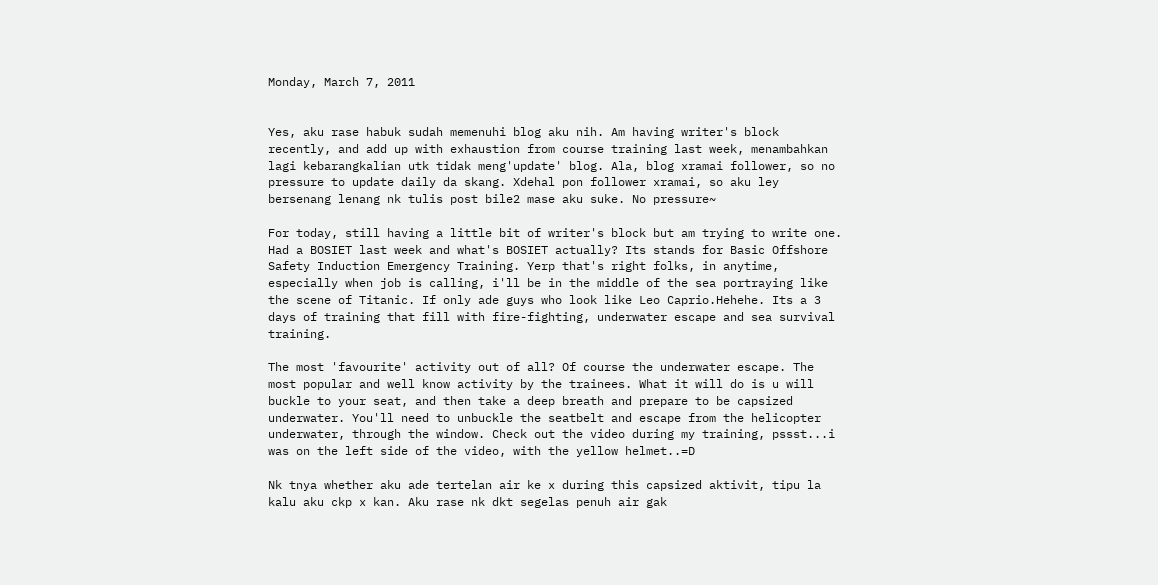Monday, March 7, 2011


Yes, aku rase habuk sudah memenuhi blog aku nih. Am having writer's block recently, and add up with exhaustion from course training last week, menambahkan lagi kebarangkalian utk tidak meng'update' blog. Ala, blog xramai follower, so no pressure to update daily da skang. Xdehal pon follower xramai, so aku ley bersenang lenang nk tulis post bile2 mase aku suke. No pressure~

For today, still having a little bit of writer's block but am trying to write one. Had a BOSIET last week and what's BOSIET actually? Its stands for Basic Offshore Safety Induction Emergency Training. Yerp that's right folks, in anytime, especially when job is calling, i'll be in the middle of the sea portraying like the scene of Titanic. If only ade guys who look like Leo Caprio.Hehehe. Its a 3 days of training that fill with fire-fighting, underwater escape and sea survival training.

The most 'favourite' activity out of all? Of course the underwater escape. The most popular and well know activity by the trainees. What it will do is u will buckle to your seat, and then take a deep breath and prepare to be capsized underwater. You'll need to unbuckle the seatbelt and escape from the helicopter underwater, through the window. Check out the video during my training, pssst...i was on the left side of the video, with the yellow helmet..=D

Nk tnya whether aku ade tertelan air ke x during this capsized aktivit, tipu la kalu aku ckp x kan. Aku rase nk dkt segelas penuh air gak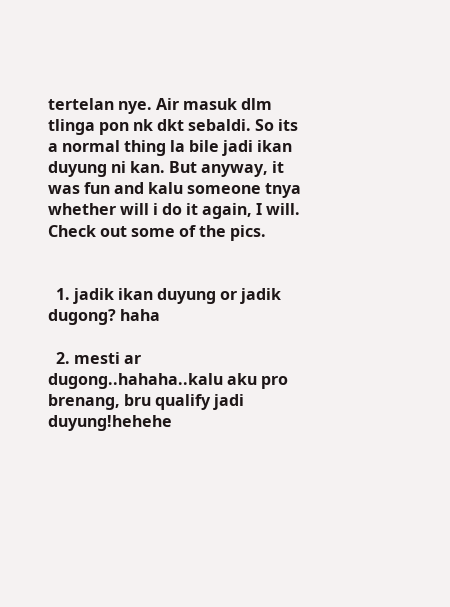tertelan nye. Air masuk dlm tlinga pon nk dkt sebaldi. So its a normal thing la bile jadi ikan duyung ni kan. But anyway, it was fun and kalu someone tnya whether will i do it again, I will. Check out some of the pics.


  1. jadik ikan duyung or jadik dugong? haha

  2. mesti ar dugong..hahaha..kalu aku pro brenang, bru qualify jadi duyung!hehehe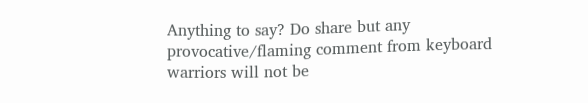Anything to say? Do share but any provocative/flaming comment from keyboard warriors will not be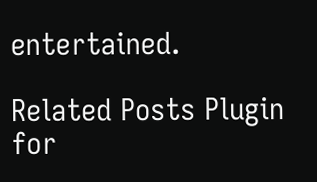entertained.

Related Posts Plugin for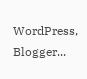WordPress, Blogger...